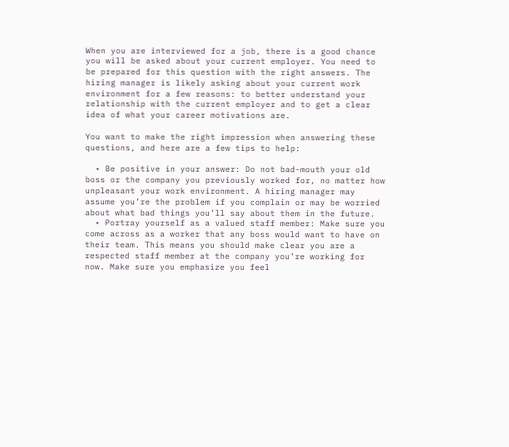When you are interviewed for a job, there is a good chance you will be asked about your current employer. You need to be prepared for this question with the right answers. The hiring manager is likely asking about your current work environment for a few reasons: to better understand your relationship with the current employer and to get a clear idea of what your career motivations are.

You want to make the right impression when answering these questions, and here are a few tips to help:

  • Be positive in your answer: Do not bad-mouth your old boss or the company you previously worked for, no matter how unpleasant your work environment. A hiring manager may assume you’re the problem if you complain or may be worried about what bad things you’ll say about them in the future.
  • Portray yourself as a valued staff member: Make sure you come across as a worker that any boss would want to have on their team. This means you should make clear you are a respected staff member at the company you’re working for now. Make sure you emphasize you feel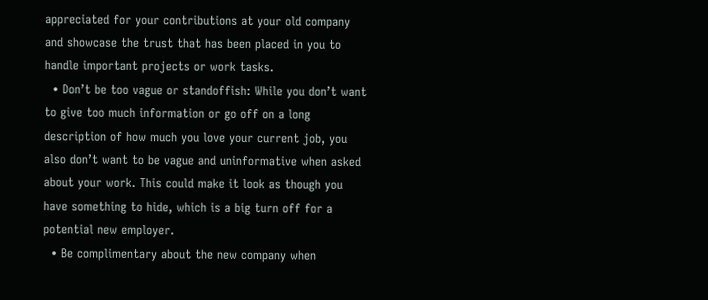appreciated for your contributions at your old company and showcase the trust that has been placed in you to handle important projects or work tasks.
  • Don’t be too vague or standoffish: While you don’t want to give too much information or go off on a long description of how much you love your current job, you also don’t want to be vague and uninformative when asked about your work. This could make it look as though you have something to hide, which is a big turn off for a potential new employer.
  • Be complimentary about the new company when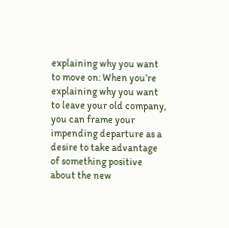explaining why you want to move on: When you’re explaining why you want to leave your old company, you can frame your impending departure as a desire to take advantage of something positive about the new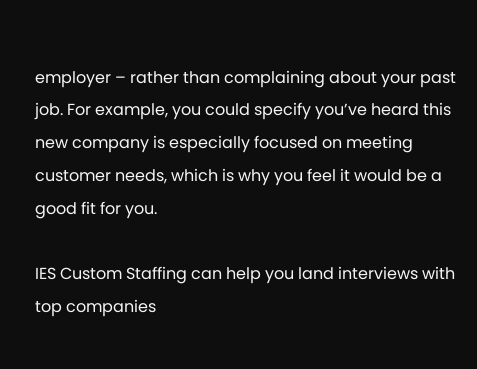employer – rather than complaining about your past job. For example, you could specify you’ve heard this new company is especially focused on meeting customer needs, which is why you feel it would be a good fit for you.

IES Custom Staffing can help you land interviews with top companies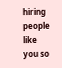hiring people like you so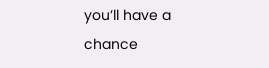you’ll have a chance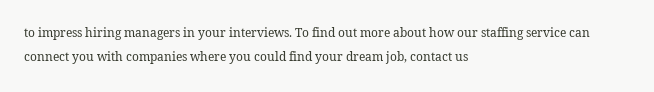to impress hiring managers in your interviews. To find out more about how our staffing service can connect you with companies where you could find your dream job, contact us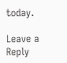today.

Leave a Reply